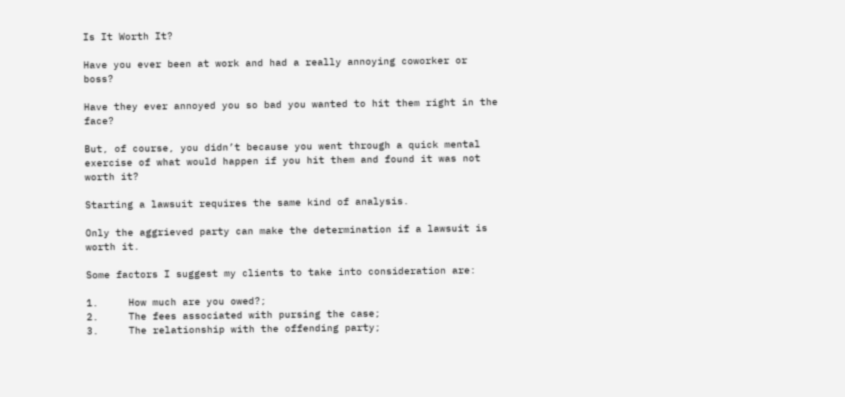Is It Worth It?

Have you ever been at work and had a really annoying coworker or boss?

Have they ever annoyed you so bad you wanted to hit them right in the face?

But, of course, you didn’t because you went through a quick mental exercise of what would happen if you hit them and found it was not worth it?

Starting a lawsuit requires the same kind of analysis.

Only the aggrieved party can make the determination if a lawsuit is worth it.

Some factors I suggest my clients to take into consideration are:

1.     How much are you owed?;
2.     The fees associated with pursing the case;
3.     The relationship with the offending party;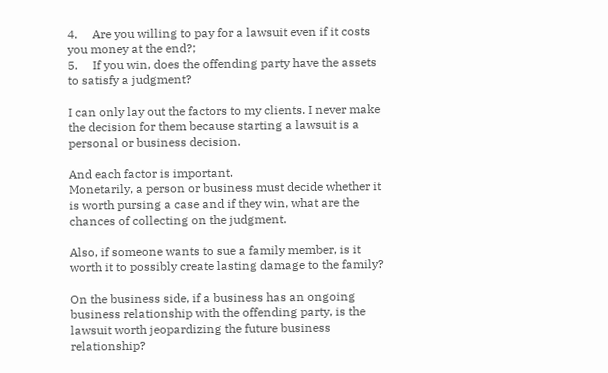4.     Are you willing to pay for a lawsuit even if it costs you money at the end?;
5.     If you win, does the offending party have the assets to satisfy a judgment?

I can only lay out the factors to my clients. I never make the decision for them because starting a lawsuit is a personal or business decision.

And each factor is important.
Monetarily, a person or business must decide whether it is worth pursing a case and if they win, what are the chances of collecting on the judgment.

Also, if someone wants to sue a family member, is it worth it to possibly create lasting damage to the family?

On the business side, if a business has an ongoing business relationship with the offending party, is the lawsuit worth jeopardizing the future business relationship?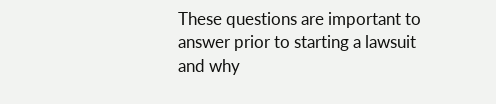These questions are important to answer prior to starting a lawsuit and why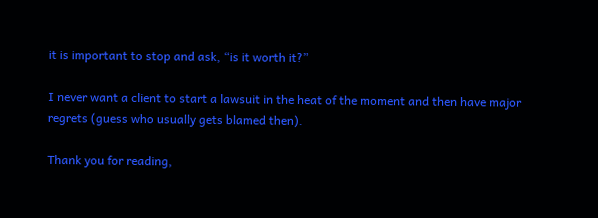it is important to stop and ask, “is it worth it?”

I never want a client to start a lawsuit in the heat of the moment and then have major regrets (guess who usually gets blamed then).

Thank you for reading,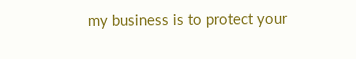my business is to protect your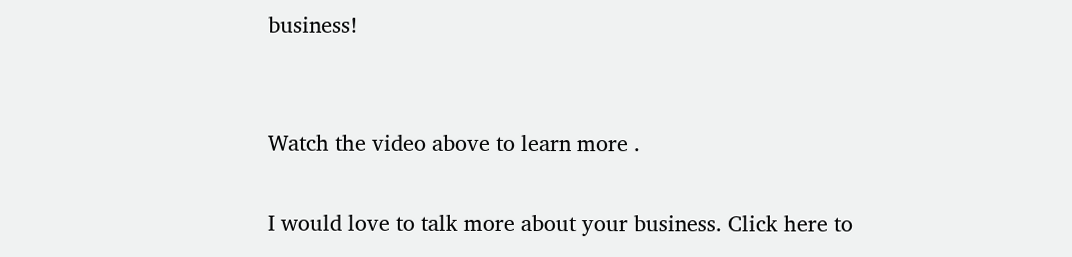business!


Watch the video above to learn more .

I would love to talk more about your business. Click here to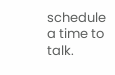schedule a time to talk.